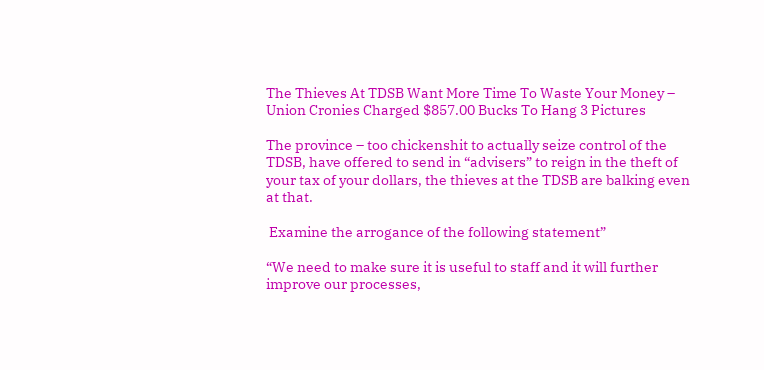The Thieves At TDSB Want More Time To Waste Your Money – Union Cronies Charged $857.00 Bucks To Hang 3 Pictures

The province – too chickenshit to actually seize control of the TDSB, have offered to send in “advisers” to reign in the theft of your tax of your dollars, the thieves at the TDSB are balking even at that.

 Examine the arrogance of the following statement”

“We need to make sure it is useful to staff and it will further improve our processes,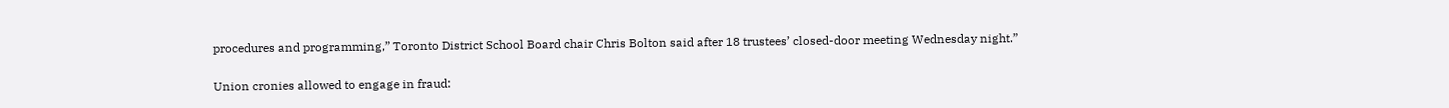procedures and programming,” Toronto District School Board chair Chris Bolton said after 18 trustees’ closed-door meeting Wednesday night.”

Union cronies allowed to engage in fraud: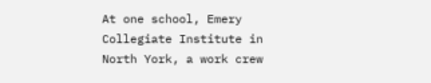At one school, Emery Collegiate Institute in North York, a work crew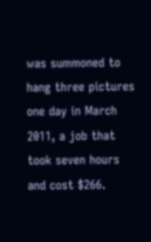was summoned to hang three pictures one day in March 2011, a job that took seven hours and cost $266.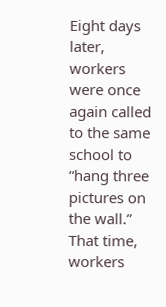Eight days later, workers were once again called to the same school to “hang three pictures on the wall.” That time, workers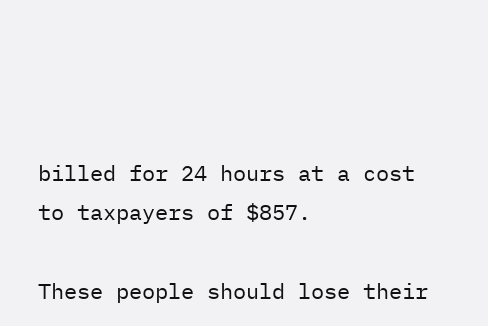billed for 24 hours at a cost to taxpayers of $857.

These people should lose their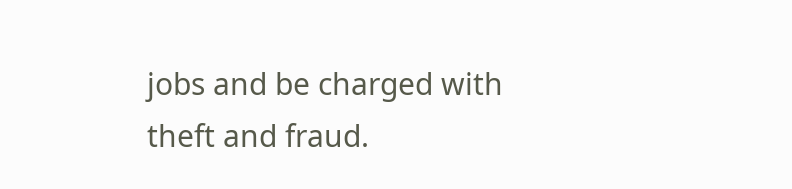jobs and be charged with theft and fraud.